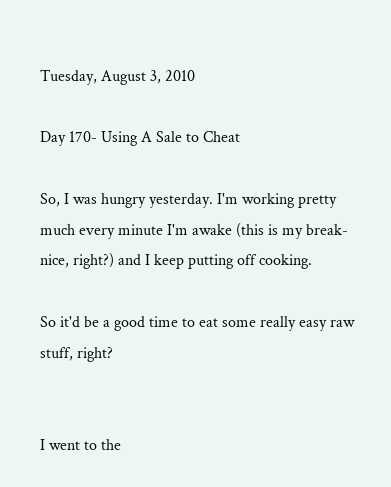Tuesday, August 3, 2010

Day 170- Using A Sale to Cheat

So, I was hungry yesterday. I'm working pretty much every minute I'm awake (this is my break- nice, right?) and I keep putting off cooking.

So it'd be a good time to eat some really easy raw stuff, right?


I went to the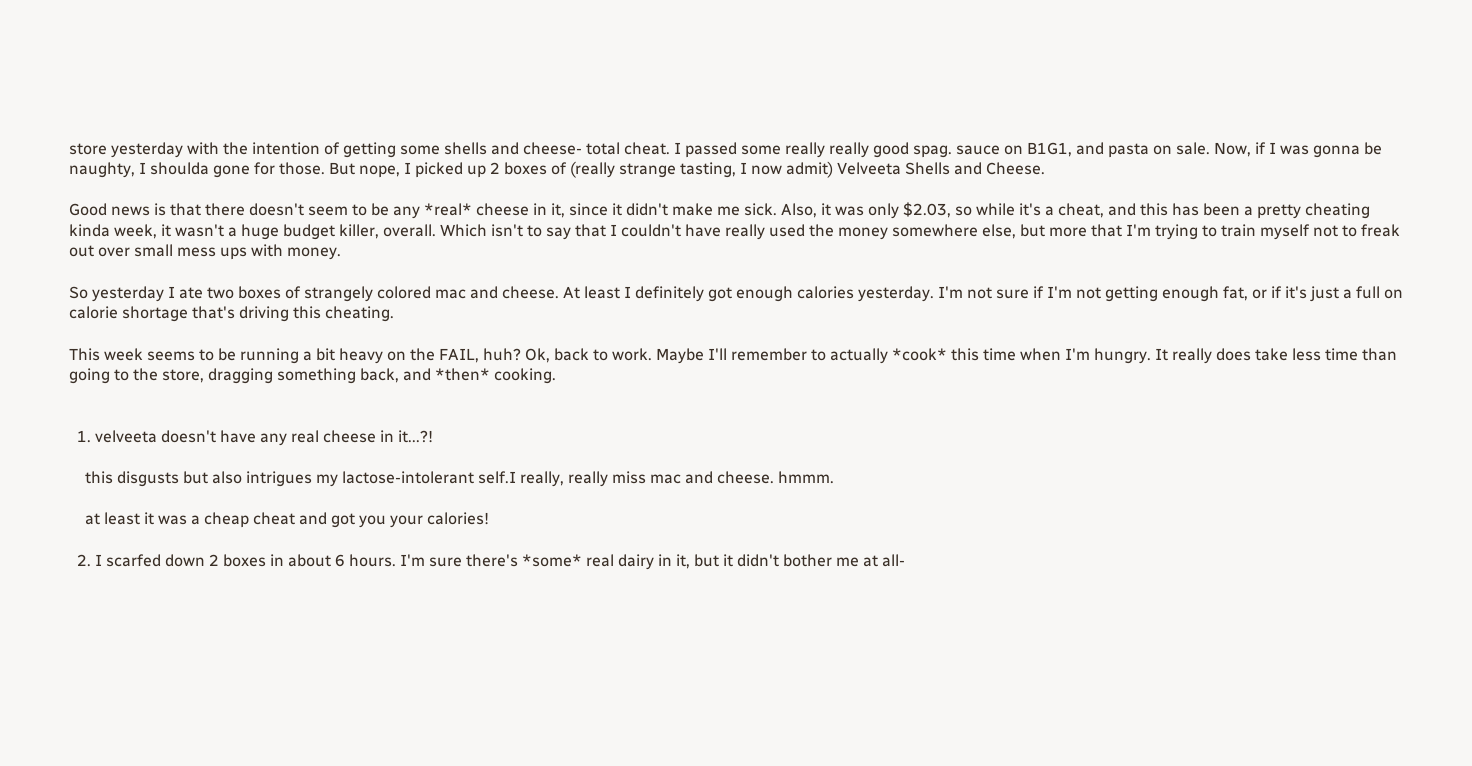store yesterday with the intention of getting some shells and cheese- total cheat. I passed some really really good spag. sauce on B1G1, and pasta on sale. Now, if I was gonna be naughty, I shoulda gone for those. But nope, I picked up 2 boxes of (really strange tasting, I now admit) Velveeta Shells and Cheese.

Good news is that there doesn't seem to be any *real* cheese in it, since it didn't make me sick. Also, it was only $2.03, so while it's a cheat, and this has been a pretty cheating kinda week, it wasn't a huge budget killer, overall. Which isn't to say that I couldn't have really used the money somewhere else, but more that I'm trying to train myself not to freak out over small mess ups with money.

So yesterday I ate two boxes of strangely colored mac and cheese. At least I definitely got enough calories yesterday. I'm not sure if I'm not getting enough fat, or if it's just a full on calorie shortage that's driving this cheating.

This week seems to be running a bit heavy on the FAIL, huh? Ok, back to work. Maybe I'll remember to actually *cook* this time when I'm hungry. It really does take less time than going to the store, dragging something back, and *then* cooking.


  1. velveeta doesn't have any real cheese in it...?!

    this disgusts but also intrigues my lactose-intolerant self.I really, really miss mac and cheese. hmmm.

    at least it was a cheap cheat and got you your calories!

  2. I scarfed down 2 boxes in about 6 hours. I'm sure there's *some* real dairy in it, but it didn't bother me at all-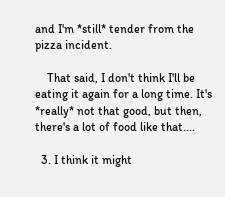and I'm *still* tender from the pizza incident.

    That said, I don't think I'll be eating it again for a long time. It's *really* not that good, but then, there's a lot of food like that....

  3. I think it might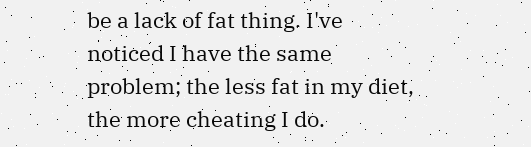be a lack of fat thing. I've noticed I have the same problem; the less fat in my diet, the more cheating I do.